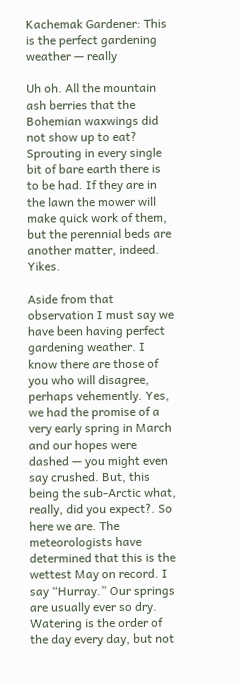Kachemak Gardener: This is the perfect gardening weather — really

Uh oh. All the mountain ash berries that the Bohemian waxwings did not show up to eat? Sprouting in every single bit of bare earth there is to be had. If they are in the lawn the mower will make quick work of them, but the perennial beds are another matter, indeed. Yikes.

Aside from that observation I must say we have been having perfect gardening weather. I know there are those of you who will disagree, perhaps vehemently. Yes, we had the promise of a very early spring in March and our hopes were dashed — you might even say crushed. But, this being the sub-Arctic what, really, did you expect?. So here we are. The meteorologists have determined that this is the wettest May on record. I say “Hurray.” Our springs are usually ever so dry. Watering is the order of the day every day, but not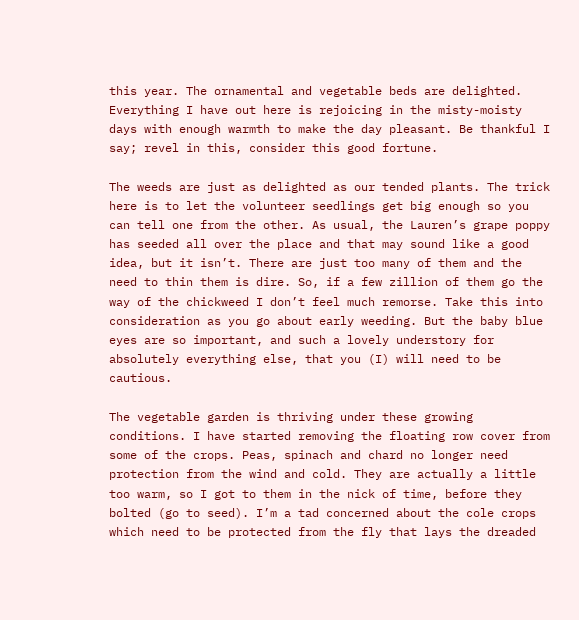this year. The ornamental and vegetable beds are delighted. Everything I have out here is rejoicing in the misty-moisty days with enough warmth to make the day pleasant. Be thankful I say; revel in this, consider this good fortune.

The weeds are just as delighted as our tended plants. The trick here is to let the volunteer seedlings get big enough so you can tell one from the other. As usual, the Lauren’s grape poppy has seeded all over the place and that may sound like a good idea, but it isn’t. There are just too many of them and the need to thin them is dire. So, if a few zillion of them go the way of the chickweed I don’t feel much remorse. Take this into consideration as you go about early weeding. But the baby blue eyes are so important, and such a lovely understory for absolutely everything else, that you (I) will need to be cautious.

The vegetable garden is thriving under these growing conditions. I have started removing the floating row cover from some of the crops. Peas, spinach and chard no longer need protection from the wind and cold. They are actually a little too warm, so I got to them in the nick of time, before they bolted (go to seed). I’m a tad concerned about the cole crops which need to be protected from the fly that lays the dreaded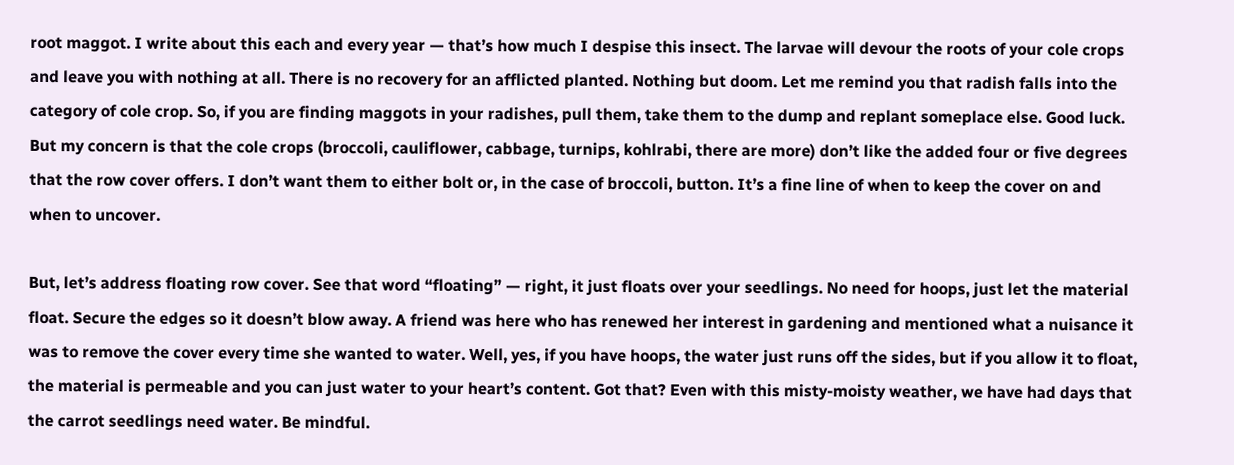root maggot. I write about this each and every year — that’s how much I despise this insect. The larvae will devour the roots of your cole crops and leave you with nothing at all. There is no recovery for an afflicted planted. Nothing but doom. Let me remind you that radish falls into the category of cole crop. So, if you are finding maggots in your radishes, pull them, take them to the dump and replant someplace else. Good luck. But my concern is that the cole crops (broccoli, cauliflower, cabbage, turnips, kohlrabi, there are more) don’t like the added four or five degrees that the row cover offers. I don’t want them to either bolt or, in the case of broccoli, button. It’s a fine line of when to keep the cover on and when to uncover.

But, let’s address floating row cover. See that word “floating” — right, it just floats over your seedlings. No need for hoops, just let the material float. Secure the edges so it doesn’t blow away. A friend was here who has renewed her interest in gardening and mentioned what a nuisance it was to remove the cover every time she wanted to water. Well, yes, if you have hoops, the water just runs off the sides, but if you allow it to float, the material is permeable and you can just water to your heart’s content. Got that? Even with this misty-moisty weather, we have had days that the carrot seedlings need water. Be mindful.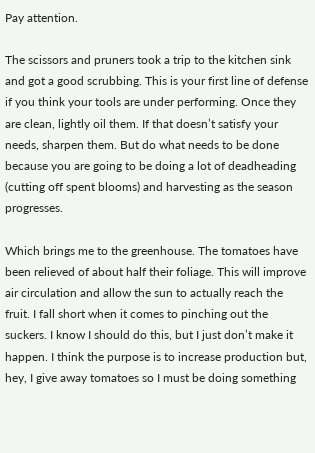Pay attention.

The scissors and pruners took a trip to the kitchen sink and got a good scrubbing. This is your first line of defense if you think your tools are under performing. Once they are clean, lightly oil them. If that doesn’t satisfy your needs, sharpen them. But do what needs to be done because you are going to be doing a lot of deadheading (cutting off spent blooms) and harvesting as the season progresses.

Which brings me to the greenhouse. The tomatoes have been relieved of about half their foliage. This will improve air circulation and allow the sun to actually reach the fruit. I fall short when it comes to pinching out the suckers. I know I should do this, but I just don’t make it happen. I think the purpose is to increase production but, hey, I give away tomatoes so I must be doing something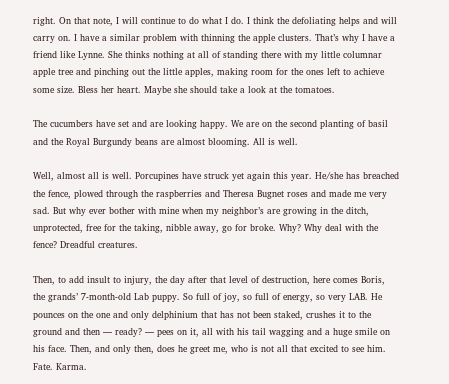right. On that note, I will continue to do what I do. I think the defoliating helps and will carry on. I have a similar problem with thinning the apple clusters. That’s why I have a friend like Lynne. She thinks nothing at all of standing there with my little columnar apple tree and pinching out the little apples, making room for the ones left to achieve some size. Bless her heart. Maybe she should take a look at the tomatoes.

The cucumbers have set and are looking happy. We are on the second planting of basil and the Royal Burgundy beans are almost blooming. All is well.

Well, almost all is well. Porcupines have struck yet again this year. He/she has breached the fence, plowed through the raspberries and Theresa Bugnet roses and made me very sad. But why ever bother with mine when my neighbor’s are growing in the ditch, unprotected, free for the taking, nibble away, go for broke. Why? Why deal with the fence? Dreadful creatures.

Then, to add insult to injury, the day after that level of destruction, here comes Boris, the grands’ 7-month-old Lab puppy. So full of joy, so full of energy, so very LAB. He pounces on the one and only delphinium that has not been staked, crushes it to the ground and then — ready? — pees on it, all with his tail wagging and a huge smile on his face. Then, and only then, does he greet me, who is not all that excited to see him. Fate. Karma.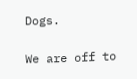Dogs.

We are off to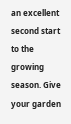an excellent second start to the growing season. Give your garden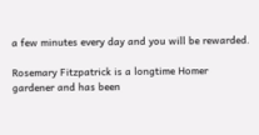a few minutes every day and you will be rewarded.

Rosemary Fitzpatrick is a longtime Homer gardener and has been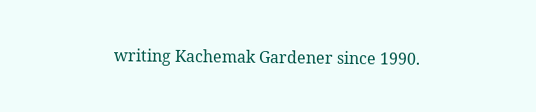writing Kachemak Gardener since 1990.